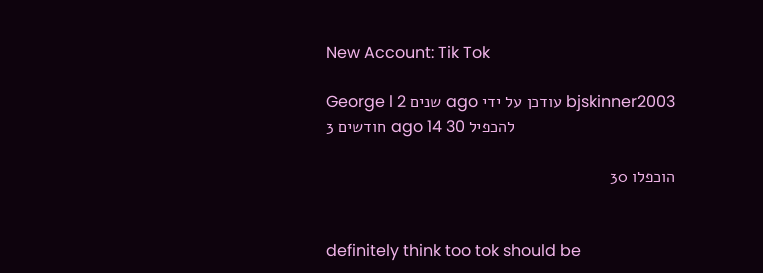New Account: Tik Tok

George l 2 שנים ago עודכן על ידי bjskinner2003 3 חודשים ago 14 30 להכפיל

הוכפלו 30


definitely think too tok should be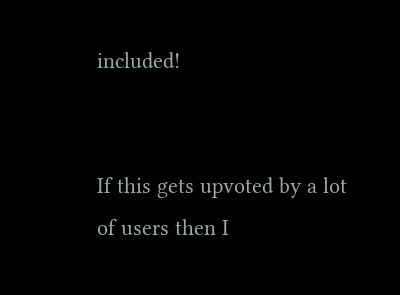included!


If this gets upvoted by a lot of users then I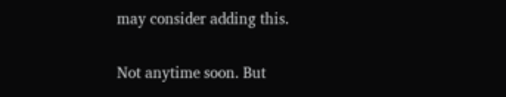may consider adding this.


Not anytime soon. But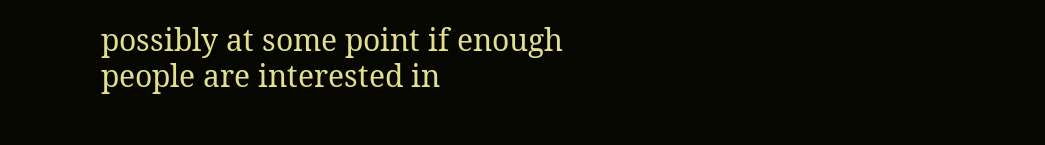possibly at some point if enough people are interested in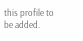this profile to be added.